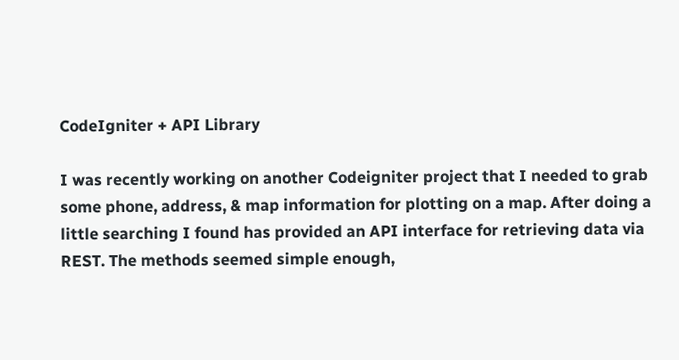CodeIgniter + API Library

I was recently working on another Codeigniter project that I needed to grab some phone, address, & map information for plotting on a map. After doing a little searching I found has provided an API interface for retrieving data via REST. The methods seemed simple enough,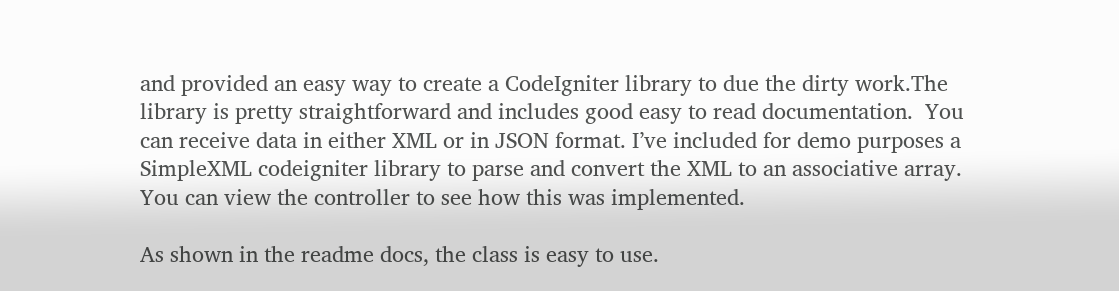and provided an easy way to create a CodeIgniter library to due the dirty work.The library is pretty straightforward and includes good easy to read documentation.  You can receive data in either XML or in JSON format. I’ve included for demo purposes a SimpleXML codeigniter library to parse and convert the XML to an associative array. You can view the controller to see how this was implemented.

As shown in the readme docs, the class is easy to use.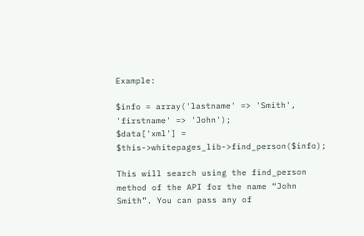Example:

$info = array('lastname' => 'Smith', 'firstname' => 'John');
$data['xml'] = $this->whitepages_lib->find_person($info);

This will search using the find_person method of the API for the name “John Smith”. You can pass any of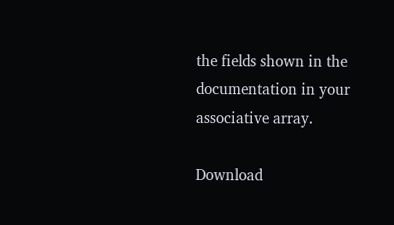the fields shown in the documentation in your associative array.

Download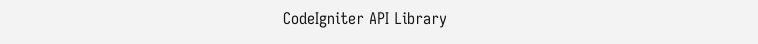CodeIgniter API Library